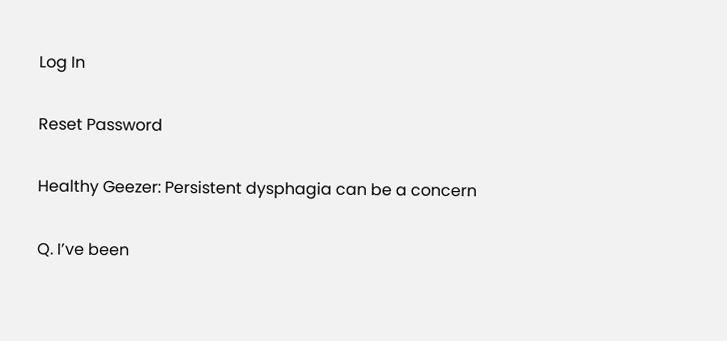Log In

Reset Password

Healthy Geezer: Persistent dysphagia can be a concern

Q. I’ve been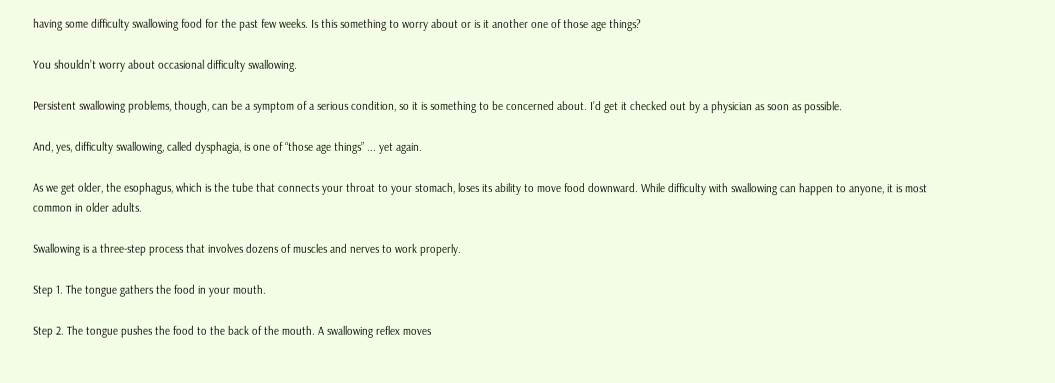having some difficulty swallowing food for the past few weeks. Is this something to worry about or is it another one of those age things?

You shouldn’t worry about occasional difficulty swallowing.

Persistent swallowing problems, though, can be a symptom of a serious condition, so it is something to be concerned about. I’d get it checked out by a physician as soon as possible.

And, yes, difficulty swallowing, called dysphagia, is one of “those age things” ... yet again.

As we get older, the esophagus, which is the tube that connects your throat to your stomach, loses its ability to move food downward. While difficulty with swallowing can happen to anyone, it is most common in older adults.

Swallowing is a three-step process that involves dozens of muscles and nerves to work properly.

Step 1. The tongue gathers the food in your mouth.

Step 2. The tongue pushes the food to the back of the mouth. A swallowing reflex moves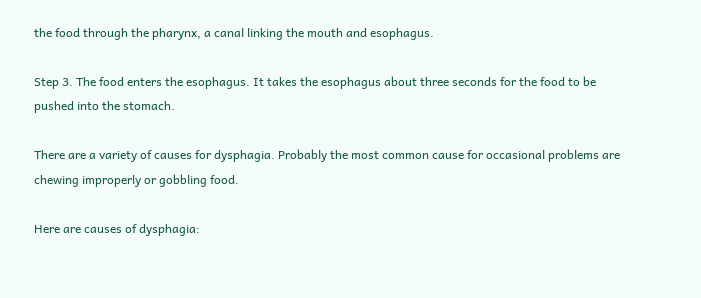the food through the pharynx, a canal linking the mouth and esophagus.

Step 3. The food enters the esophagus. It takes the esophagus about three seconds for the food to be pushed into the stomach.

There are a variety of causes for dysphagia. Probably the most common cause for occasional problems are chewing improperly or gobbling food.

Here are causes of dysphagia: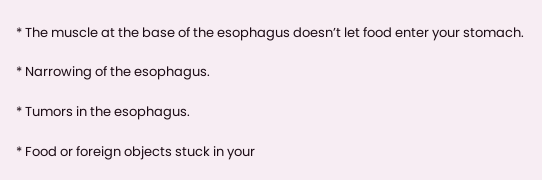* The muscle at the base of the esophagus doesn’t let food enter your stomach.

* Narrowing of the esophagus.

* Tumors in the esophagus.

* Food or foreign objects stuck in your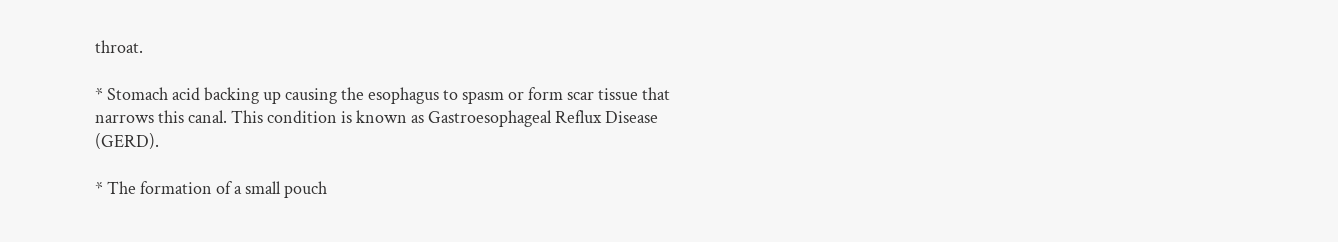throat.

* Stomach acid backing up causing the esophagus to spasm or form scar tissue that narrows this canal. This condition is known as Gastroesophageal Reflux Disease (GERD).

* The formation of a small pouch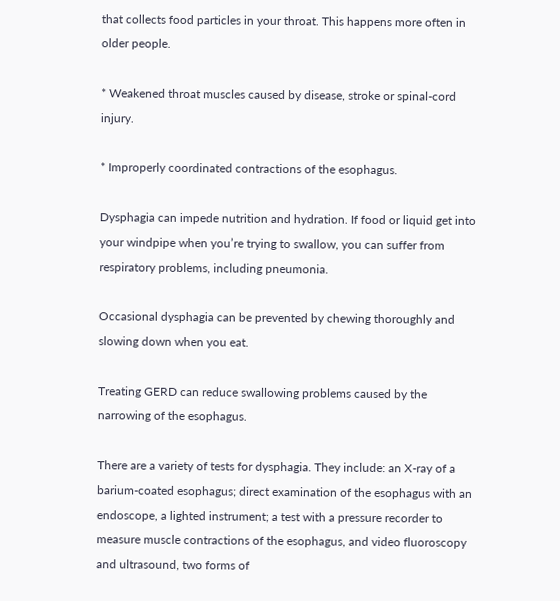that collects food particles in your throat. This happens more often in older people.

* Weakened throat muscles caused by disease, stroke or spinal-cord injury.

* Improperly coordinated contractions of the esophagus.

Dysphagia can impede nutrition and hydration. If food or liquid get into your windpipe when you’re trying to swallow, you can suffer from respiratory problems, including pneumonia.

Occasional dysphagia can be prevented by chewing thoroughly and slowing down when you eat.

Treating GERD can reduce swallowing problems caused by the narrowing of the esophagus.

There are a variety of tests for dysphagia. They include: an X-ray of a barium-coated esophagus; direct examination of the esophagus with an endoscope, a lighted instrument; a test with a pressure recorder to measure muscle contractions of the esophagus, and video fluoroscopy and ultrasound, two forms of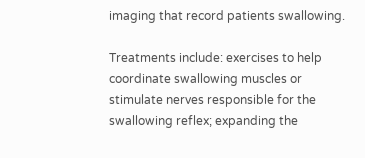imaging that record patients swallowing.

Treatments include: exercises to help coordinate swallowing muscles or stimulate nerves responsible for the swallowing reflex; expanding the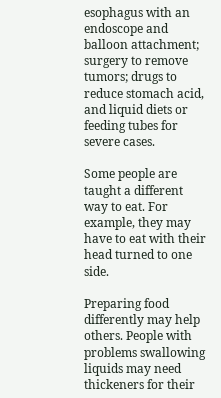esophagus with an endoscope and balloon attachment; surgery to remove tumors; drugs to reduce stomach acid, and liquid diets or feeding tubes for severe cases.

Some people are taught a different way to eat. For example, they may have to eat with their head turned to one side.

Preparing food differently may help others. People with problems swallowing liquids may need thickeners for their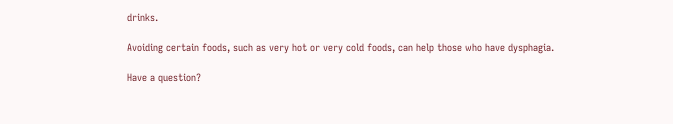drinks.

Avoiding certain foods, such as very hot or very cold foods, can help those who have dysphagia.

Have a question?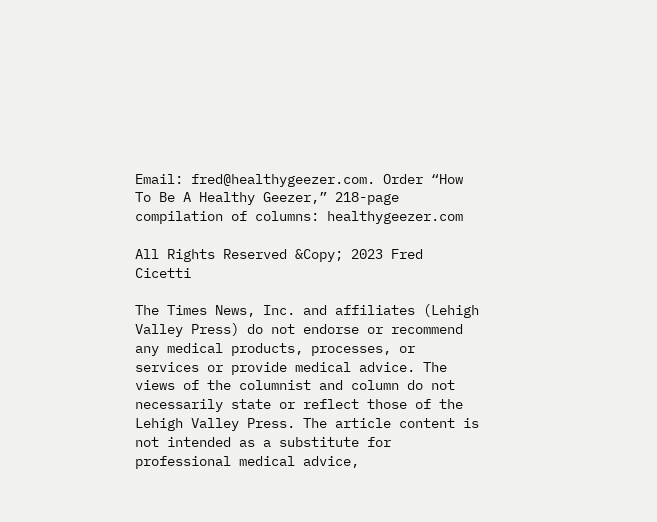Email: fred@healthygeezer.com. Order “How To Be A Healthy Geezer,” 218-page compilation of columns: healthygeezer.com

All Rights Reserved &Copy; 2023 Fred Cicetti

The Times News, Inc. and affiliates (Lehigh Valley Press) do not endorse or recommend any medical products, processes, or services or provide medical advice. The views of the columnist and column do not necessarily state or reflect those of the Lehigh Valley Press. The article content is not intended as a substitute for professional medical advice,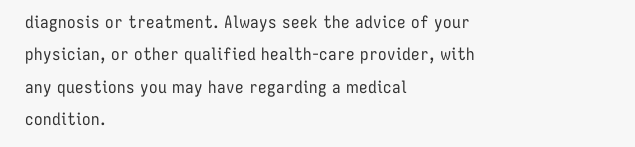diagnosis or treatment. Always seek the advice of your physician, or other qualified health-care provider, with any questions you may have regarding a medical condition.